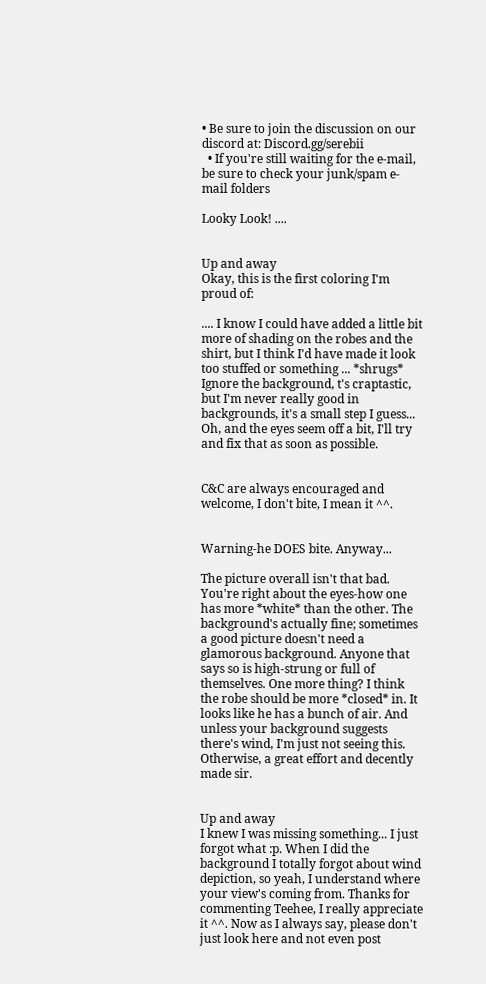• Be sure to join the discussion on our discord at: Discord.gg/serebii
  • If you're still waiting for the e-mail, be sure to check your junk/spam e-mail folders

Looky Look! ....


Up and away
Okay, this is the first coloring I'm proud of:

.... I know I could have added a little bit more of shading on the robes and the shirt, but I think I'd have made it look too stuffed or something ... *shrugs* Ignore the background, t's craptastic, but I'm never really good in backgrounds, it's a small step I guess... Oh, and the eyes seem off a bit, I'll try and fix that as soon as possible.


C&C are always encouraged and welcome, I don't bite, I mean it ^^.


Warning-he DOES bite. Anyway...

The picture overall isn't that bad. You're right about the eyes-how one has more *white* than the other. The background's actually fine; sometimes a good picture doesn't need a glamorous background. Anyone that says so is high-strung or full of themselves. One more thing? I think the robe should be more *closed* in. It looks like he has a bunch of air. And unless your background suggests there's wind, I'm just not seeing this. Otherwise, a great effort and decently made sir.


Up and away
I knew I was missing something... I just forgot what :p. When I did the background I totally forgot about wind depiction, so yeah, I understand where your view's coming from. Thanks for commenting Teehee, I really appreciate it ^^. Now as I always say, please don't just look here and not even post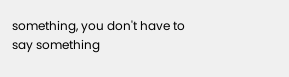something, you don't have to say something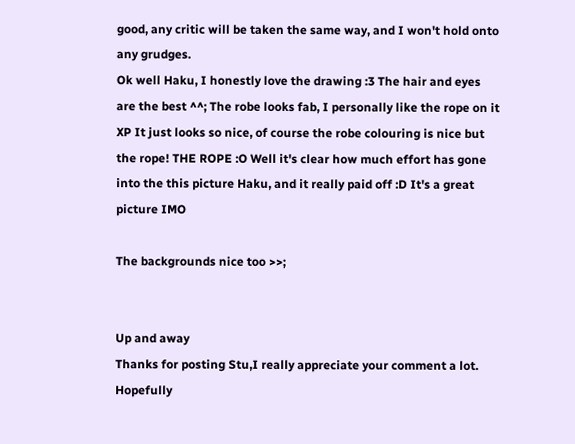good, any critic will be taken the same way, and I won't hold onto any grudges.
Ok well Haku, I honestly love the drawing :3 The hair and eyes are the best ^^; The robe looks fab, I personally like the rope on it XP It just looks so nice, of course the robe colouring is nice but the rope! THE ROPE :O Well it's clear how much effort has gone into the this picture Haku, and it really paid off :D It's a great picture IMO

The backgrounds nice too >>;


Up and away
Thanks for posting Stu,I really appreciate your comment a lot. Hopefully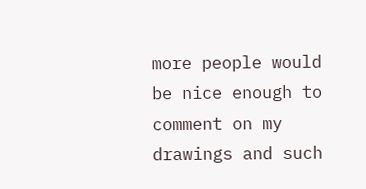more people would be nice enough to comment on my drawings and such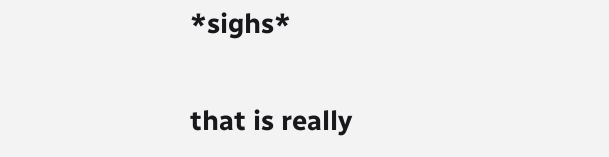*sighs*


that is really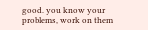good. you know your problems, work on them